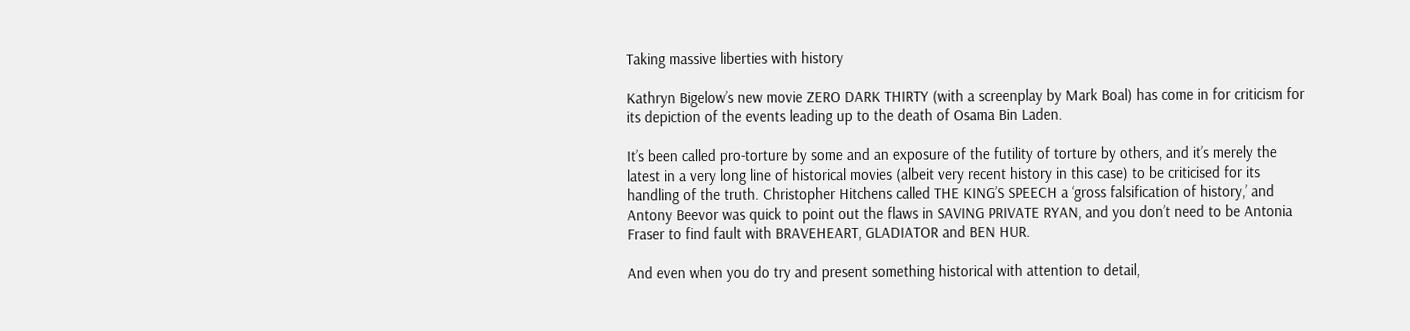Taking massive liberties with history

Kathryn Bigelow’s new movie ZERO DARK THIRTY (with a screenplay by Mark Boal) has come in for criticism for its depiction of the events leading up to the death of Osama Bin Laden.

It’s been called pro-torture by some and an exposure of the futility of torture by others, and it’s merely the latest in a very long line of historical movies (albeit very recent history in this case) to be criticised for its handling of the truth. Christopher Hitchens called THE KING’S SPEECH a ‘gross falsification of history,’ and Antony Beevor was quick to point out the flaws in SAVING PRIVATE RYAN, and you don’t need to be Antonia Fraser to find fault with BRAVEHEART, GLADIATOR and BEN HUR.

And even when you do try and present something historical with attention to detail,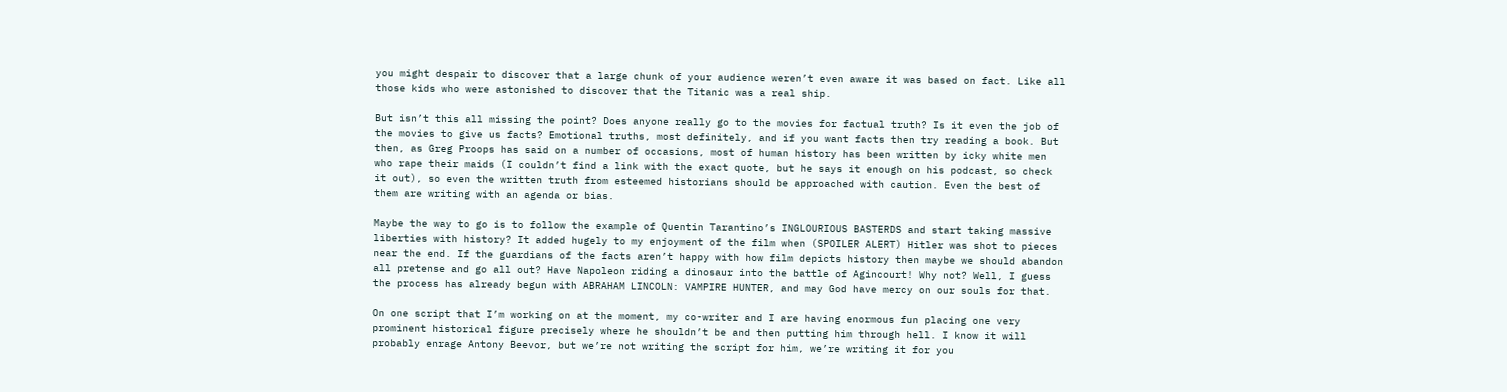you might despair to discover that a large chunk of your audience weren’t even aware it was based on fact. Like all those kids who were astonished to discover that the Titanic was a real ship.

But isn’t this all missing the point? Does anyone really go to the movies for factual truth? Is it even the job of the movies to give us facts? Emotional truths, most definitely, and if you want facts then try reading a book. But then, as Greg Proops has said on a number of occasions, most of human history has been written by icky white men who rape their maids (I couldn’t find a link with the exact quote, but he says it enough on his podcast, so check it out), so even the written truth from esteemed historians should be approached with caution. Even the best of them are writing with an agenda or bias.

Maybe the way to go is to follow the example of Quentin Tarantino’s INGLOURIOUS BASTERDS and start taking massive liberties with history? It added hugely to my enjoyment of the film when (SPOILER ALERT) Hitler was shot to pieces near the end. If the guardians of the facts aren’t happy with how film depicts history then maybe we should abandon all pretense and go all out? Have Napoleon riding a dinosaur into the battle of Agincourt! Why not? Well, I guess the process has already begun with ABRAHAM LINCOLN: VAMPIRE HUNTER, and may God have mercy on our souls for that.

On one script that I’m working on at the moment, my co-writer and I are having enormous fun placing one very prominent historical figure precisely where he shouldn’t be and then putting him through hell. I know it will probably enrage Antony Beevor, but we’re not writing the script for him, we’re writing it for you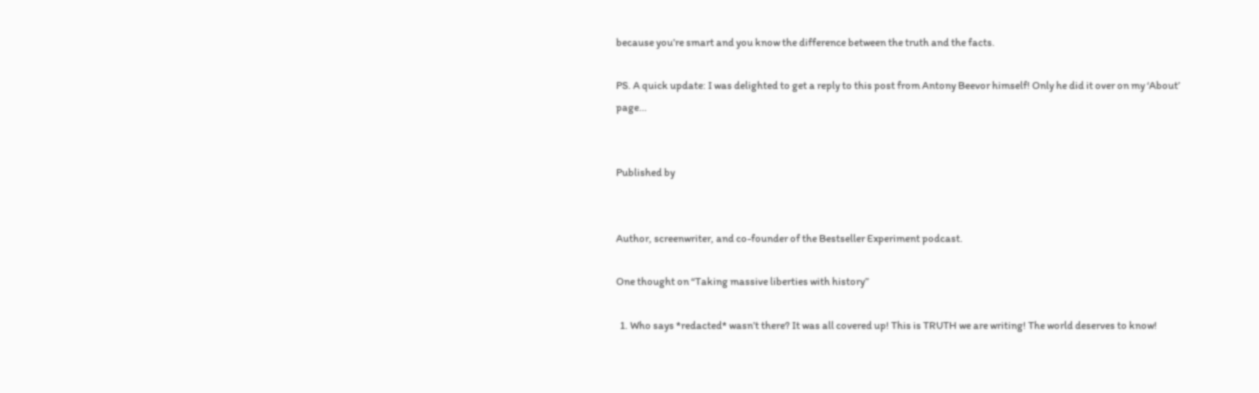because you’re smart and you know the difference between the truth and the facts.

PS. A quick update: I was delighted to get a reply to this post from Antony Beevor himself! Only he did it over on my ‘About’ page…


Published by


Author, screenwriter, and co-founder of the Bestseller Experiment podcast.

One thought on “Taking massive liberties with history”

  1. Who says *redacted* wasn’t there? It was all covered up! This is TRUTH we are writing! The world deserves to know!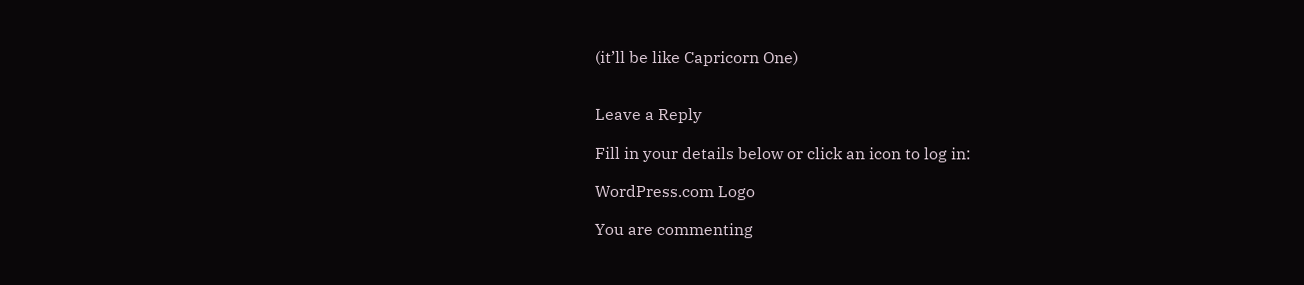(it’ll be like Capricorn One)


Leave a Reply

Fill in your details below or click an icon to log in:

WordPress.com Logo

You are commenting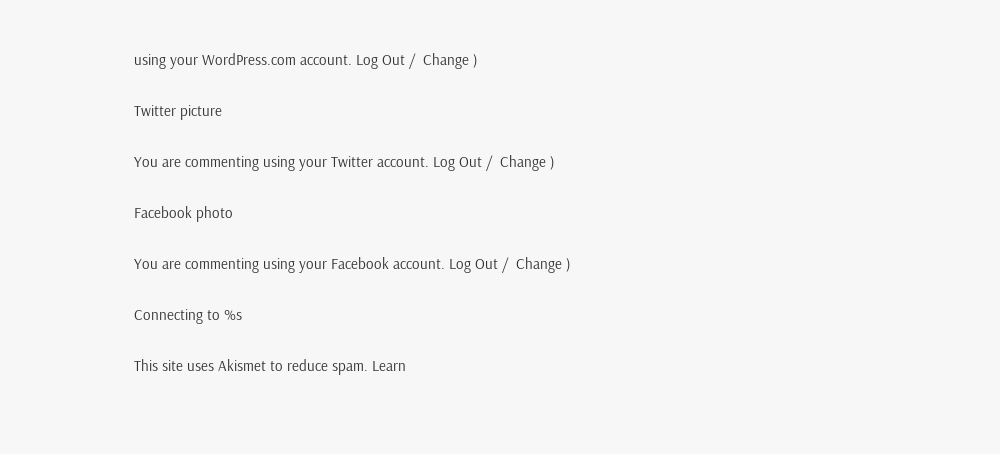using your WordPress.com account. Log Out /  Change )

Twitter picture

You are commenting using your Twitter account. Log Out /  Change )

Facebook photo

You are commenting using your Facebook account. Log Out /  Change )

Connecting to %s

This site uses Akismet to reduce spam. Learn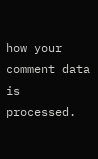how your comment data is processed.